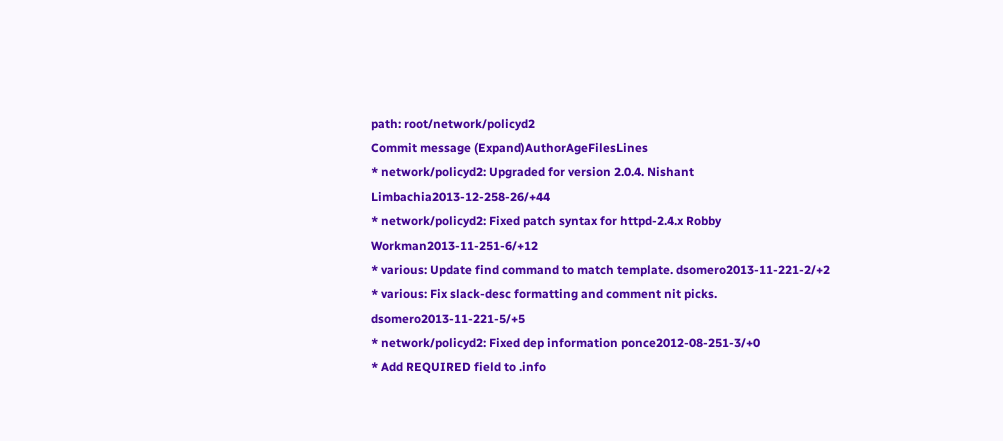path: root/network/policyd2
Commit message (Expand)AuthorAgeFilesLines
* network/policyd2: Upgraded for version 2.0.4. Nishant Limbachia2013-12-258-26/+44
* network/policyd2: Fixed patch syntax for httpd-2.4.x Robby Workman2013-11-251-6/+12
* various: Update find command to match template. dsomero2013-11-221-2/+2
* various: Fix slack-desc formatting and comment nit picks. dsomero2013-11-221-5/+5
* network/policyd2: Fixed dep information ponce2012-08-251-3/+0
* Add REQUIRED field to .info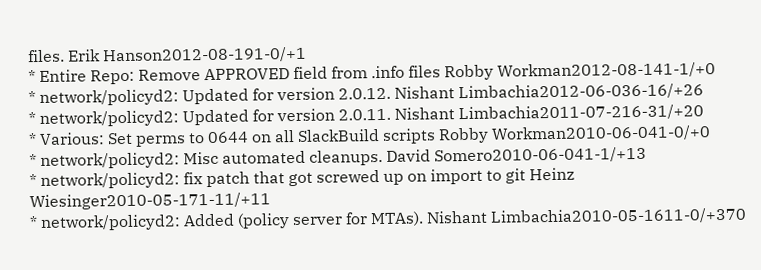files. Erik Hanson2012-08-191-0/+1
* Entire Repo: Remove APPROVED field from .info files Robby Workman2012-08-141-1/+0
* network/policyd2: Updated for version 2.0.12. Nishant Limbachia2012-06-036-16/+26
* network/policyd2: Updated for version 2.0.11. Nishant Limbachia2011-07-216-31/+20
* Various: Set perms to 0644 on all SlackBuild scripts Robby Workman2010-06-041-0/+0
* network/policyd2: Misc automated cleanups. David Somero2010-06-041-1/+13
* network/policyd2: fix patch that got screwed up on import to git Heinz Wiesinger2010-05-171-11/+11
* network/policyd2: Added (policy server for MTAs). Nishant Limbachia2010-05-1611-0/+370